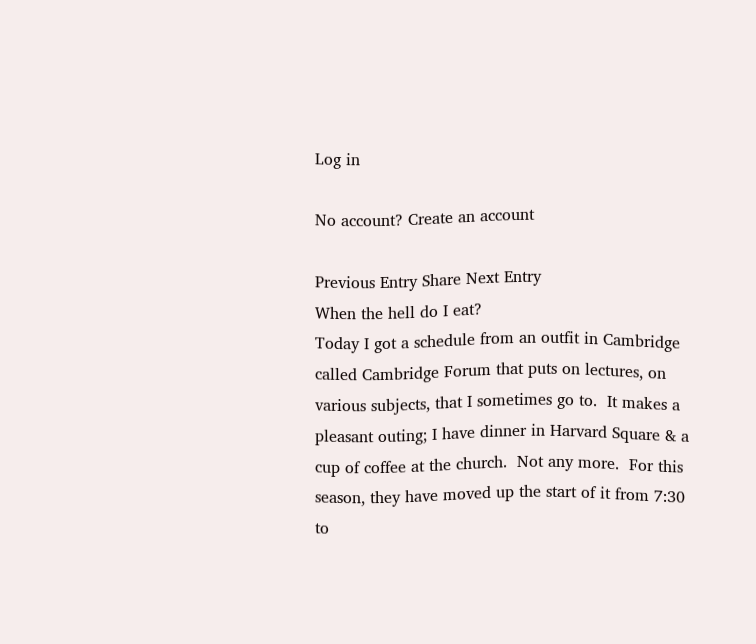Log in

No account? Create an account

Previous Entry Share Next Entry
When the hell do I eat?
Today I got a schedule from an outfit in Cambridge called Cambridge Forum that puts on lectures, on various subjects, that I sometimes go to.  It makes a pleasant outing; I have dinner in Harvard Square & a cup of coffee at the church.  Not any more.  For this season, they have moved up the start of it from 7:30 to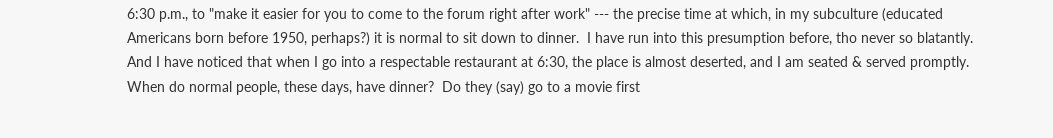6:30 p.m., to "make it easier for you to come to the forum right after work" --- the precise time at which, in my subculture (educated Americans born before 1950, perhaps?) it is normal to sit down to dinner.  I have run into this presumption before, tho never so blatantly.  And I have noticed that when I go into a respectable restaurant at 6:30, the place is almost deserted, and I am seated & served promptly.  When do normal people, these days, have dinner?  Do they (say) go to a movie first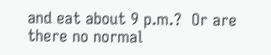and eat about 9 p.m.?  Or are there no normal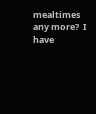mealtimes any more?  I have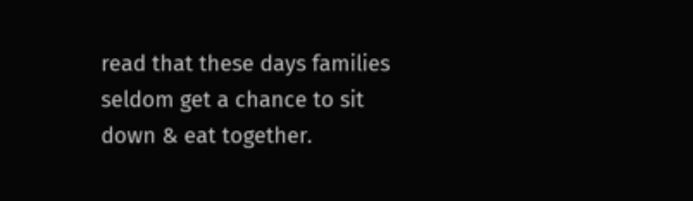read that these days families seldom get a chance to sit down & eat together.